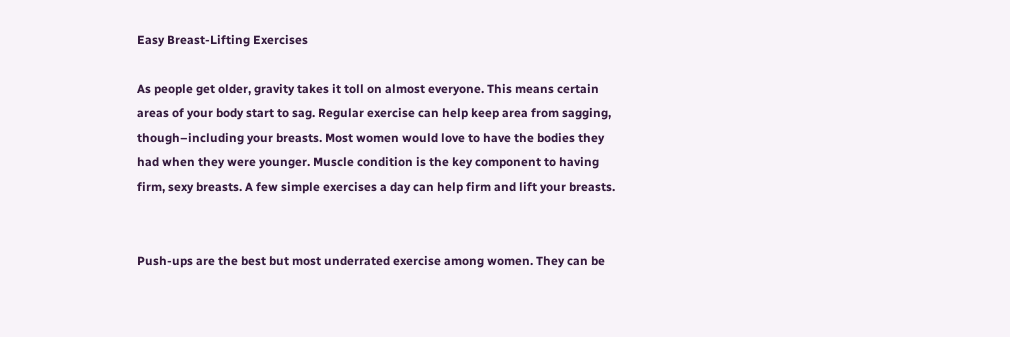Easy Breast-Lifting Exercises

As people get older, gravity takes it toll on almost everyone. This means certain areas of your body start to sag. Regular exercise can help keep area from sagging, though–including your breasts. Most women would love to have the bodies they had when they were younger. Muscle condition is the key component to having firm, sexy breasts. A few simple exercises a day can help firm and lift your breasts.


Push-ups are the best but most underrated exercise among women. They can be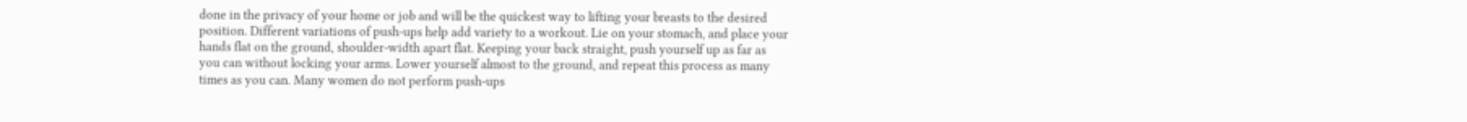done in the privacy of your home or job and will be the quickest way to lifting your breasts to the desired position. Different variations of push-ups help add variety to a workout. Lie on your stomach, and place your hands flat on the ground, shoulder-width apart flat. Keeping your back straight, push yourself up as far as you can without locking your arms. Lower yourself almost to the ground, and repeat this process as many times as you can. Many women do not perform push-ups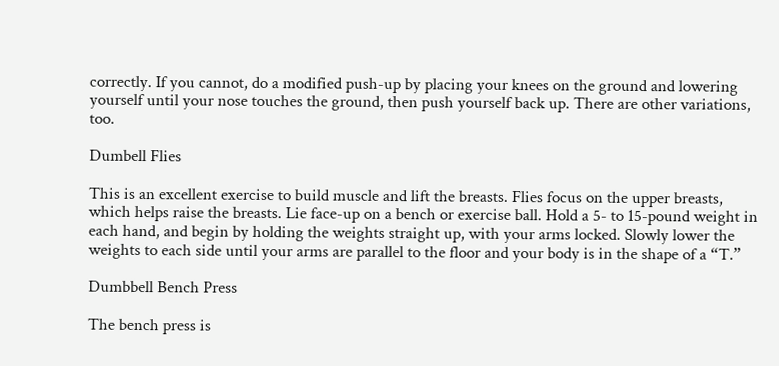correctly. If you cannot, do a modified push-up by placing your knees on the ground and lowering yourself until your nose touches the ground, then push yourself back up. There are other variations, too.

Dumbell Flies

This is an excellent exercise to build muscle and lift the breasts. Flies focus on the upper breasts, which helps raise the breasts. Lie face-up on a bench or exercise ball. Hold a 5- to 15-pound weight in each hand, and begin by holding the weights straight up, with your arms locked. Slowly lower the weights to each side until your arms are parallel to the floor and your body is in the shape of a “T.”

Dumbbell Bench Press

The bench press is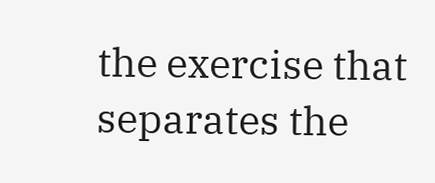the exercise that separates the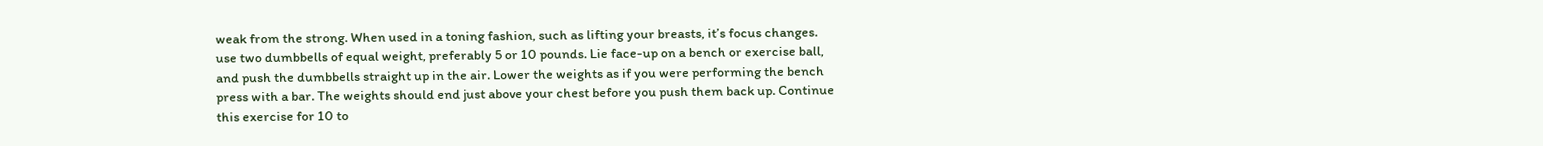weak from the strong. When used in a toning fashion, such as lifting your breasts, it’s focus changes. use two dumbbells of equal weight, preferably 5 or 10 pounds. Lie face-up on a bench or exercise ball, and push the dumbbells straight up in the air. Lower the weights as if you were performing the bench press with a bar. The weights should end just above your chest before you push them back up. Continue this exercise for 10 to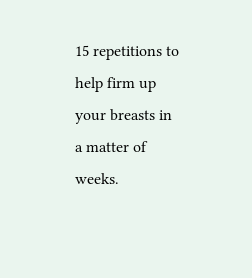15 repetitions to help firm up your breasts in a matter of weeks.